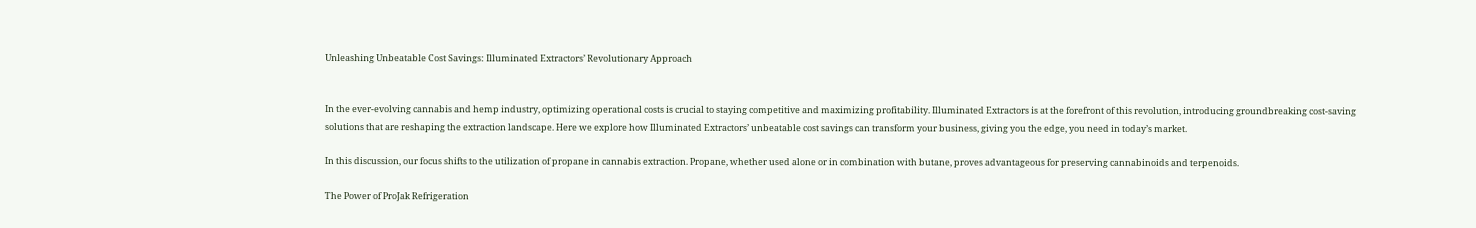Unleashing Unbeatable Cost Savings: Illuminated Extractors’ Revolutionary Approach


In the ever-evolving cannabis and hemp industry, optimizing operational costs is crucial to staying competitive and maximizing profitability. Illuminated Extractors is at the forefront of this revolution, introducing groundbreaking cost-saving solutions that are reshaping the extraction landscape. Here we explore how Illuminated Extractors’ unbeatable cost savings can transform your business, giving you the edge, you need in today’s market.

In this discussion, our focus shifts to the utilization of propane in cannabis extraction. Propane, whether used alone or in combination with butane, proves advantageous for preserving cannabinoids and terpenoids.

The Power of ProJak Refrigeration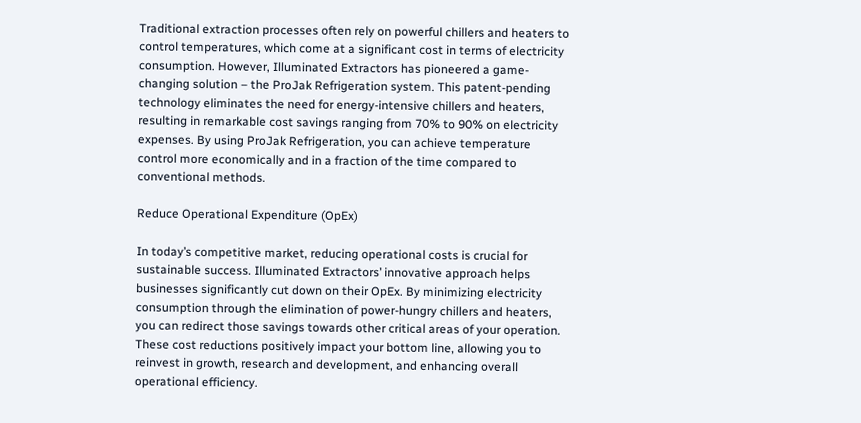Traditional extraction processes often rely on powerful chillers and heaters to control temperatures, which come at a significant cost in terms of electricity consumption. However, Illuminated Extractors has pioneered a game-changing solution – the ProJak Refrigeration system. This patent-pending technology eliminates the need for energy-intensive chillers and heaters, resulting in remarkable cost savings ranging from 70% to 90% on electricity expenses. By using ProJak Refrigeration, you can achieve temperature control more economically and in a fraction of the time compared to conventional methods.

Reduce Operational Expenditure (OpEx)

In today’s competitive market, reducing operational costs is crucial for sustainable success. Illuminated Extractors’ innovative approach helps businesses significantly cut down on their OpEx. By minimizing electricity consumption through the elimination of power-hungry chillers and heaters, you can redirect those savings towards other critical areas of your operation. These cost reductions positively impact your bottom line, allowing you to reinvest in growth, research and development, and enhancing overall operational efficiency.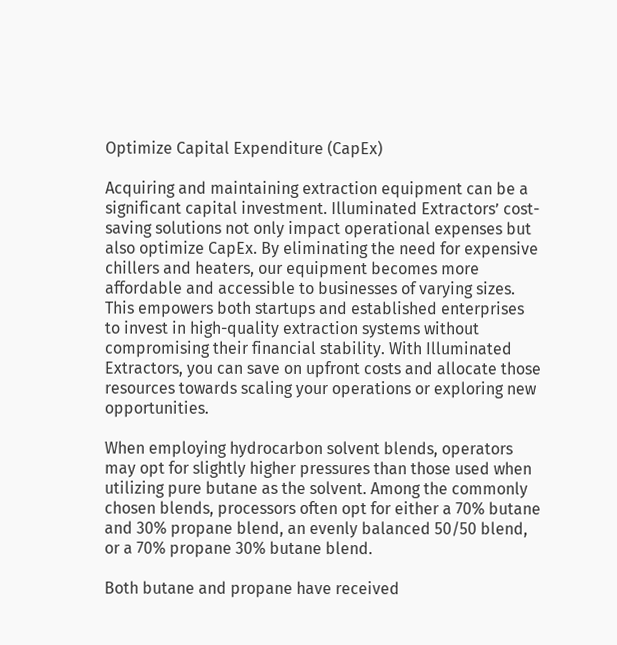Optimize Capital Expenditure (CapEx)

Acquiring and maintaining extraction equipment can be a significant capital investment. Illuminated Extractors’ cost-saving solutions not only impact operational expenses but also optimize CapEx. By eliminating the need for expensive chillers and heaters, our equipment becomes more affordable and accessible to businesses of varying sizes. This empowers both startups and established enterprises to invest in high-quality extraction systems without compromising their financial stability. With Illuminated Extractors, you can save on upfront costs and allocate those resources towards scaling your operations or exploring new opportunities.

When employing hydrocarbon solvent blends, operators may opt for slightly higher pressures than those used when utilizing pure butane as the solvent. Among the commonly chosen blends, processors often opt for either a 70% butane and 30% propane blend, an evenly balanced 50/50 blend, or a 70% propane 30% butane blend.

Both butane and propane have received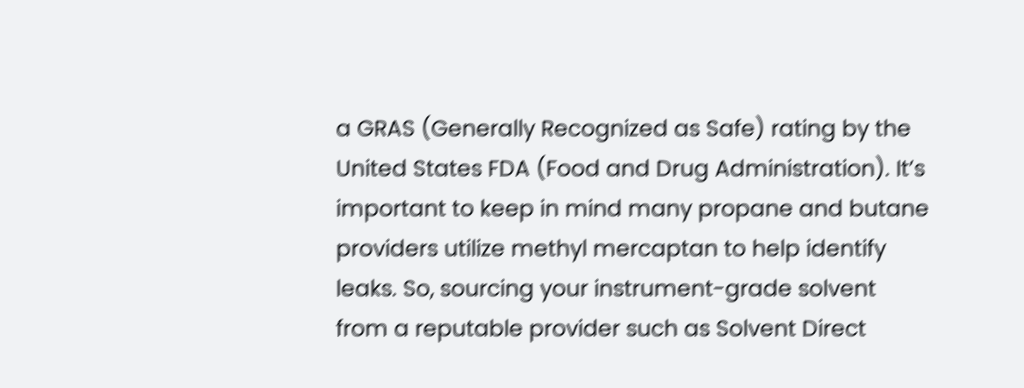a GRAS (Generally Recognized as Safe) rating by the United States FDA (Food and Drug Administration). It’s important to keep in mind many propane and butane providers utilize methyl mercaptan to help identify leaks. So, sourcing your instrument-grade solvent from a reputable provider such as Solvent Direct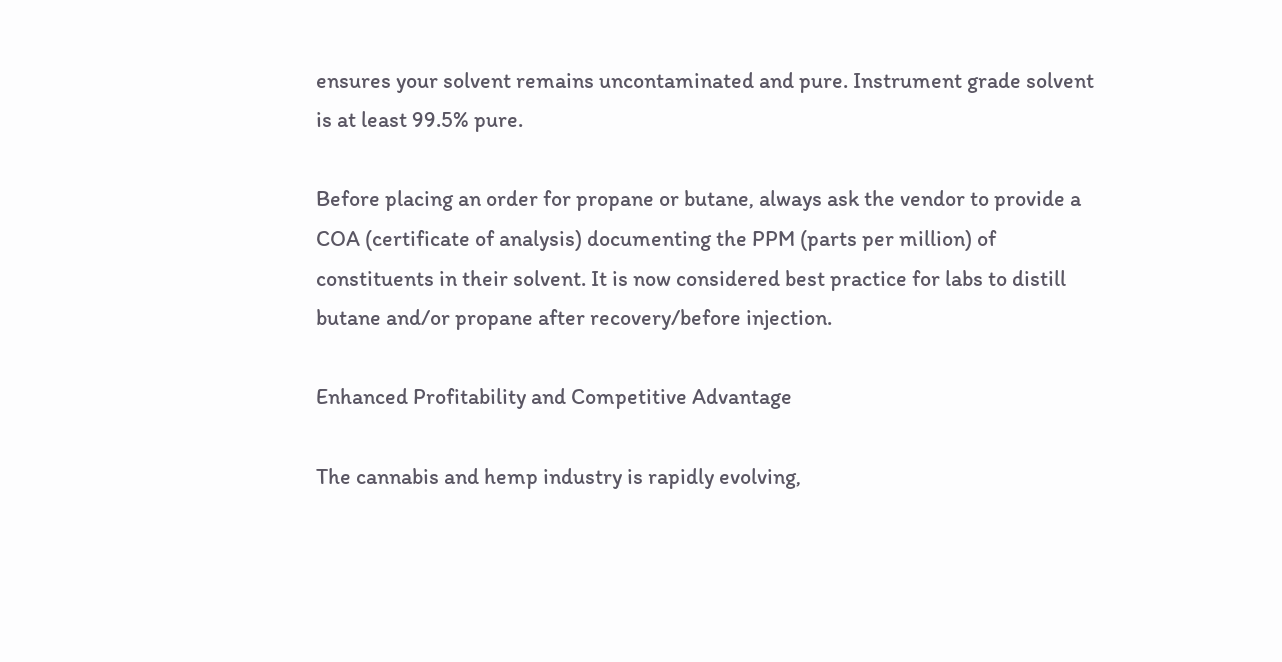ensures your solvent remains uncontaminated and pure. Instrument grade solvent is at least 99.5% pure.

Before placing an order for propane or butane, always ask the vendor to provide a COA (certificate of analysis) documenting the PPM (parts per million) of constituents in their solvent. It is now considered best practice for labs to distill butane and/or propane after recovery/before injection.

Enhanced Profitability and Competitive Advantage

The cannabis and hemp industry is rapidly evolving,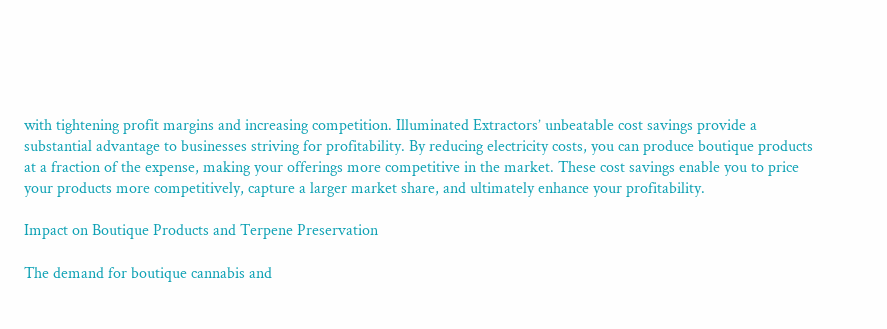with tightening profit margins and increasing competition. Illuminated Extractors’ unbeatable cost savings provide a substantial advantage to businesses striving for profitability. By reducing electricity costs, you can produce boutique products at a fraction of the expense, making your offerings more competitive in the market. These cost savings enable you to price your products more competitively, capture a larger market share, and ultimately enhance your profitability.

Impact on Boutique Products and Terpene Preservation

The demand for boutique cannabis and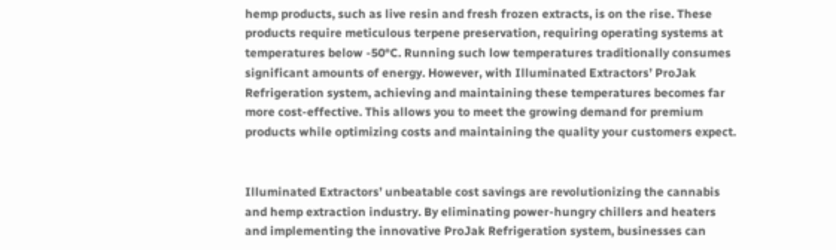hemp products, such as live resin and fresh frozen extracts, is on the rise. These products require meticulous terpene preservation, requiring operating systems at temperatures below -50°C. Running such low temperatures traditionally consumes significant amounts of energy. However, with Illuminated Extractors’ ProJak Refrigeration system, achieving and maintaining these temperatures becomes far more cost-effective. This allows you to meet the growing demand for premium products while optimizing costs and maintaining the quality your customers expect.


Illuminated Extractors’ unbeatable cost savings are revolutionizing the cannabis and hemp extraction industry. By eliminating power-hungry chillers and heaters and implementing the innovative ProJak Refrigeration system, businesses can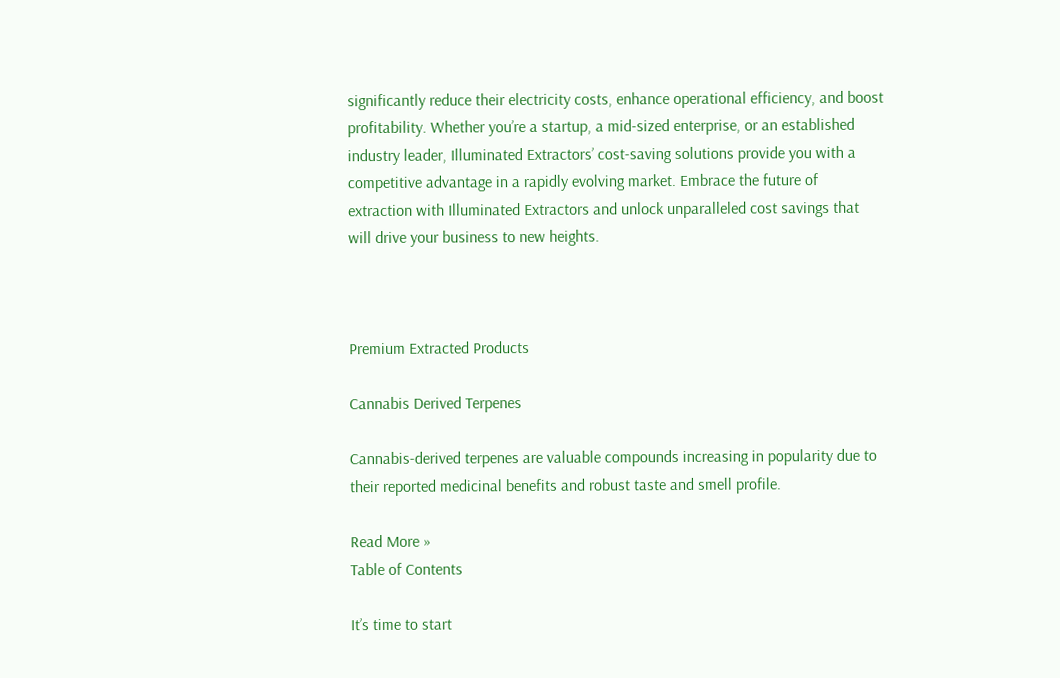significantly reduce their electricity costs, enhance operational efficiency, and boost profitability. Whether you’re a startup, a mid-sized enterprise, or an established industry leader, Illuminated Extractors’ cost-saving solutions provide you with a competitive advantage in a rapidly evolving market. Embrace the future of extraction with Illuminated Extractors and unlock unparalleled cost savings that will drive your business to new heights.



Premium Extracted Products

Cannabis Derived Terpenes

Cannabis-derived terpenes are valuable compounds increasing in popularity due to their reported medicinal benefits and robust taste and smell profile.

Read More »
Table of Contents

It’s time to start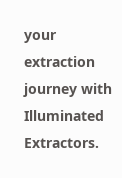your extraction journey with Illuminated Extractors.